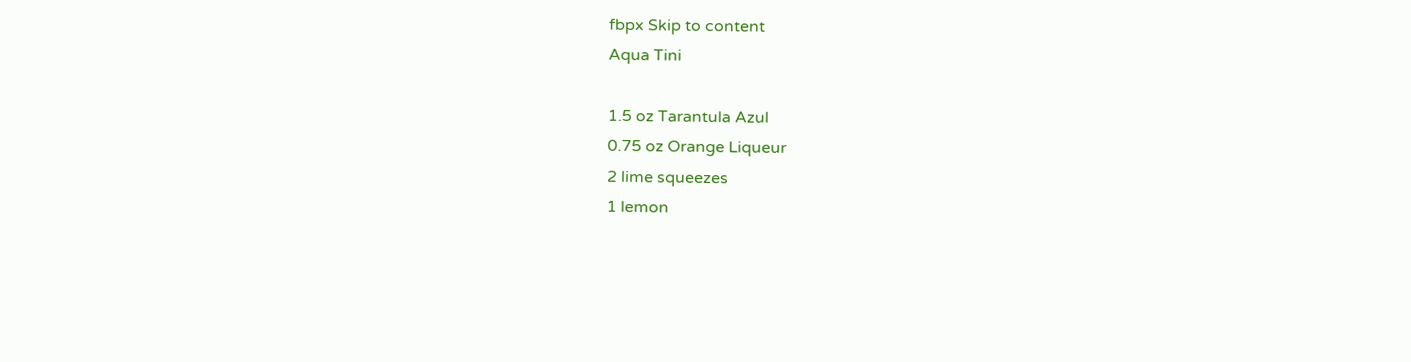fbpx Skip to content
Aqua Tini

1.5 oz Tarantula Azul
0.75 oz Orange Liqueur
2 lime squeezes
1 lemon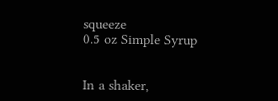squeeze
0.5 oz Simple Syrup


In a shaker,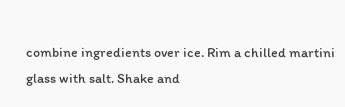combine ingredients over ice. Rim a chilled martini glass with salt. Shake and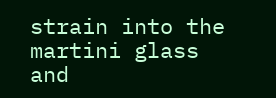strain into the martini glass and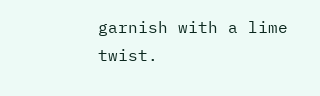garnish with a lime twist.